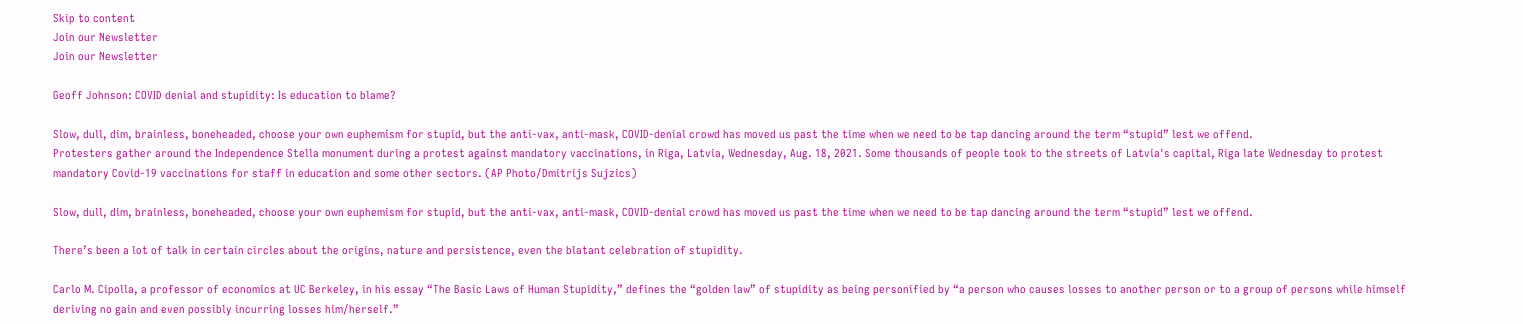Skip to content
Join our Newsletter
Join our Newsletter

Geoff Johnson: COVID denial and stupidity: Is education to blame?

Slow, dull, dim, brainless, boneheaded, choose your own euphemism for stupid, but the anti-vax, anti-mask, COVID-denial crowd has moved us past the time when we need to be tap dancing around the term “stupid” lest we offend.
Protesters gather around the Independence Stella monument during a protest against mandatory vaccinations, in Riga, Latvia, Wednesday, Aug. 18, 2021. Some thousands of people took to the streets of Latvia's capital, Riga late Wednesday to protest mandatory Covid-19 vaccinations for staff in education and some other sectors. (AP Photo/Dmitrijs Sujzics)

Slow, dull, dim, brainless, boneheaded, choose your own euphemism for stupid, but the anti-vax, anti-mask, COVID-denial crowd has moved us past the time when we need to be tap dancing around the term “stupid” lest we offend.

There’s been a lot of talk in certain circles about the origins, nature and persistence, even the blatant celebration of stupidity.

Carlo M. Cipolla, a professor of economics at UC Berkeley, in his essay “The Basic Laws of Human Stupidity,” defines the “golden law” of stupidity as being personified by “a person who causes losses to another person or to a group of persons while himself deriving no gain and even possibly incurring losses him/herself.”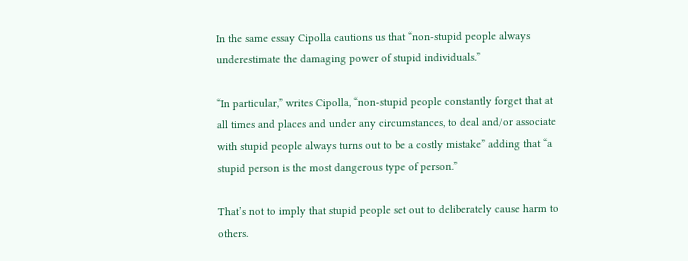In the same essay Cipolla cautions us that “non-stupid people always underestimate the damaging power of stupid individuals.”

“In particular,” writes Cipolla, “non-stupid people constantly forget that at all times and places and under any circumstances, to deal and/or associate with stupid people always turns out to be a costly mistake” adding that “a stupid person is the most dangerous type of person.”

That’s not to imply that stupid people set out to deliberately cause harm to others.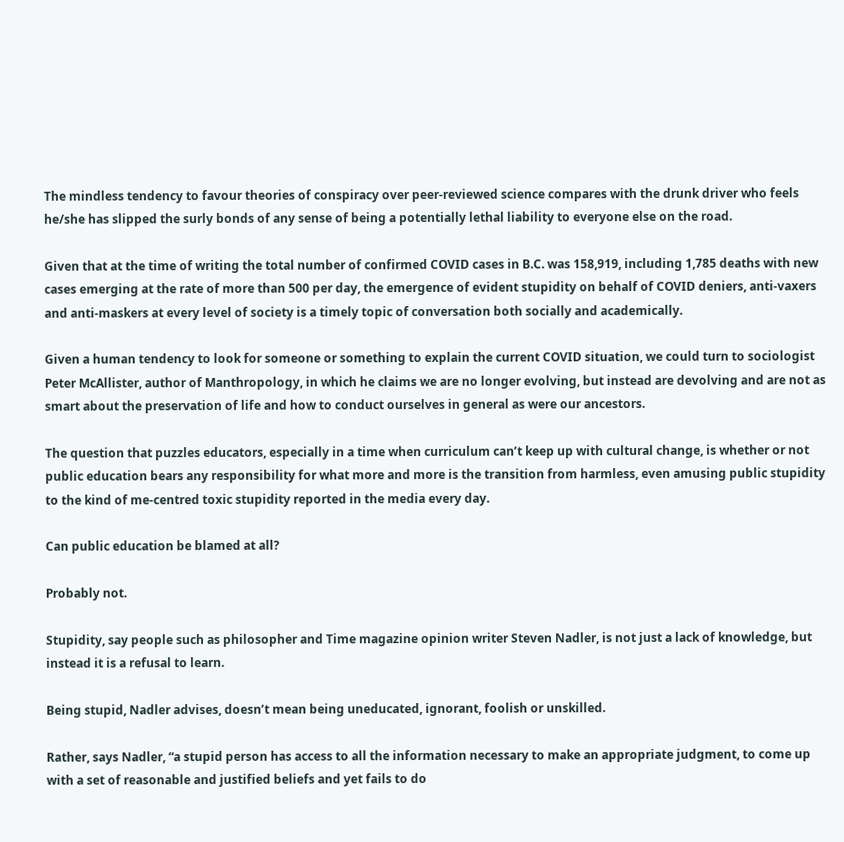The mindless tendency to favour theories of conspiracy over peer-reviewed science compares with the drunk driver who feels he/she has slipped the surly bonds of any sense of being a potentially lethal liability to everyone else on the road.

Given that at the time of writing the total number of confirmed COVID cases in B.C. was 158,919, including 1,785 deaths with new cases emerging at the rate of more than 500 per day, the emergence of evident stupidity on behalf of COVID deniers, anti-vaxers and anti-maskers at every level of society is a timely topic of conversation both socially and academically.

Given a human tendency to look for someone or something to explain the current COVID situation, we could turn to sociologist Peter McAllister, author of Manthropology, in which he claims we are no longer evolving, but instead are devolving and are not as smart about the preservation of life and how to conduct ourselves in general as were our ancestors.

The question that puzzles educators, especially in a time when curriculum can’t keep up with cultural change, is whether or not public education bears any responsibility for what more and more is the transition from harmless, even amusing public stupidity to the kind of me-centred toxic stupidity reported in the media every day.

Can public education be blamed at all?

Probably not.

Stupidity, say people such as philosopher and Time magazine opinion writer Steven Nadler, is not just a lack of knowledge, but instead it is a refusal to learn.

Being stupid, Nadler advises, doesn’t mean being uneducated, ignorant, foolish or unskilled.

Rather, says Nadler, “a stupid person has access to all the information necessary to make an appropriate judgment, to come up with a set of reasonable and justified beliefs and yet fails to do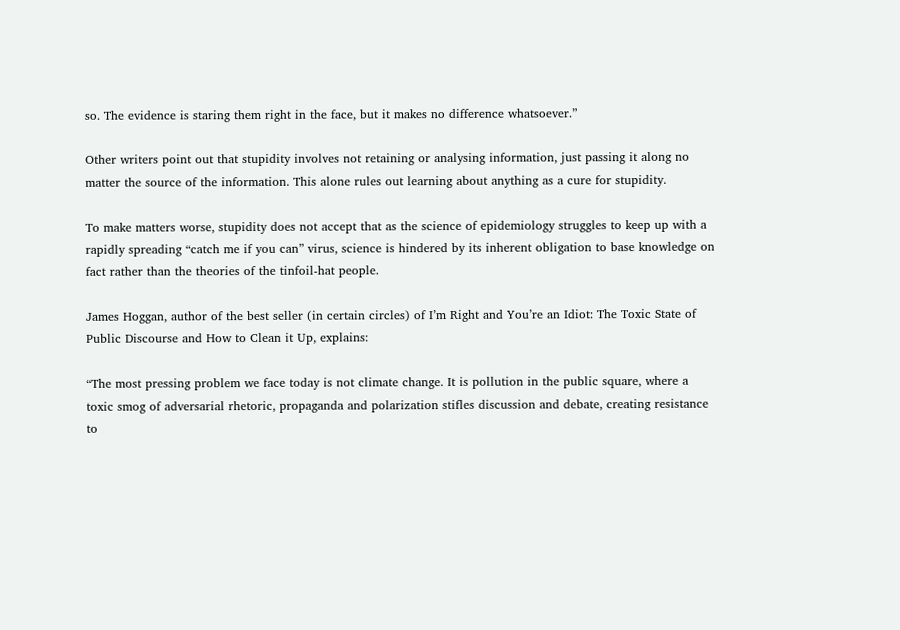so. The evidence is staring them right in the face, but it makes no difference whatsoever.”

Other writers point out that stupidity involves not retaining or analysing information, just passing it along no matter the source of the information. This alone rules out learning about anything as a cure for stupidity.

To make matters worse, stupidity does not accept that as the science of epidemiology struggles to keep up with a rapidly spreading “catch me if you can” virus, science is hindered by its inherent obligation to base knowledge on fact rather than the theories of the tinfoil-hat people.

James Hoggan, author of the best seller (in certain circles) of I’m Right and You’re an Idiot: The Toxic State of Public Discourse and How to Clean it Up, explains:

“The most pressing problem we face today is not climate change. It is pollution in the public square, where a toxic smog of adversarial rhetoric, propaganda and polarization stifles discussion and debate, creating resistance to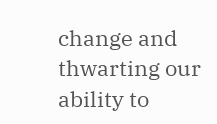change and thwarting our ability to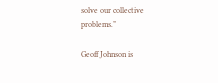solve our collective problems.”

Geoff Johnson is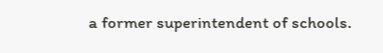a former superintendent of schools.